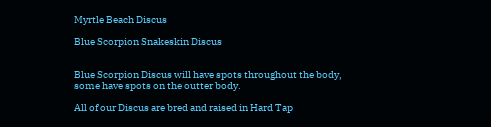Myrtle Beach Discus

Blue Scorpion Snakeskin Discus


Blue Scorpion Discus will have spots throughout the body, some have spots on the outter body.

All of our Discus are bred and raised in Hard Tap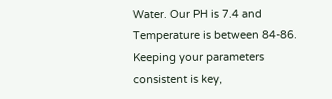Water. Our PH is 7.4 and Temperature is between 84-86. Keeping your parameters consistent is key,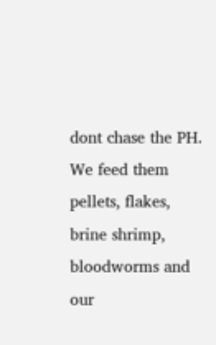dont chase the PH. We feed them pellets, flakes, brine shrimp, bloodworms and our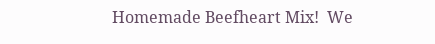Homemade Beefheart Mix!  We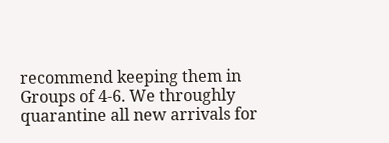recommend keeping them in Groups of 4-6. We throughly quarantine all new arrivals for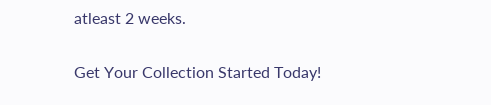atleast 2 weeks.

Get Your Collection Started Today!